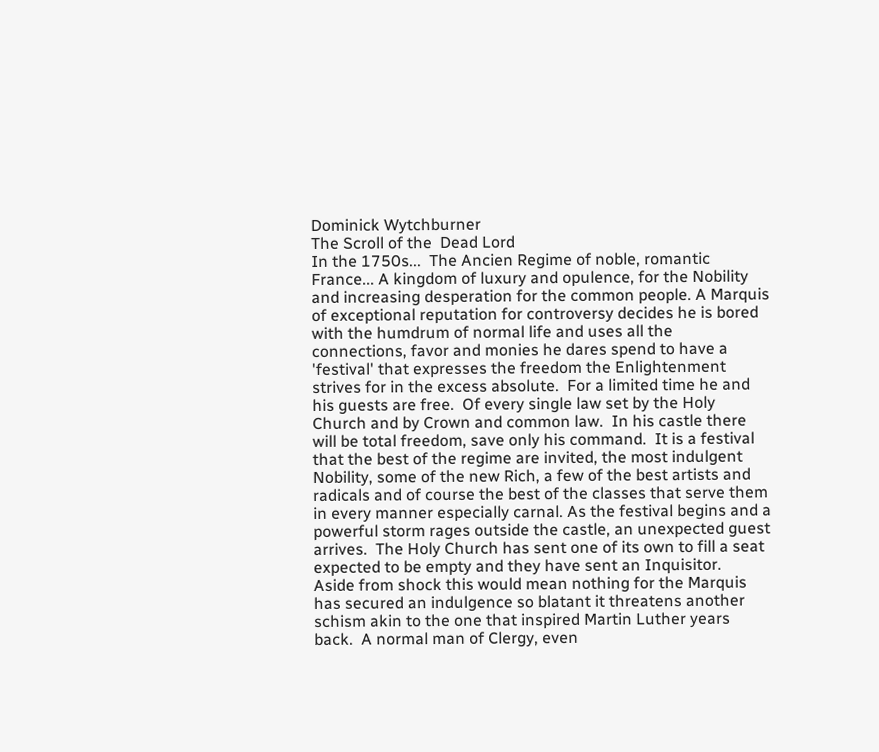Dominick Wytchburner
The Scroll of the  Dead Lord
In the 1750s...  The Ancien Regime of noble, romantic France... A kingdom of luxury and opulence, for the Nobility and increasing desperation for the common people. A Marquis of exceptional reputation for controversy decides he is bored with the humdrum of normal life and uses all the connections, favor and monies he dares spend to have a 'festival' that expresses the freedom the Enlightenment strives for in the excess absolute.  For a limited time he and his guests are free.  Of every single law set by the Holy Church and by Crown and common law.  In his castle there will be total freedom, save only his command.  It is a festival that the best of the regime are invited, the most indulgent Nobility, some of the new Rich, a few of the best artists and radicals and of course the best of the classes that serve them in every manner especially carnal. As the festival begins and a powerful storm rages outside the castle, an unexpected guest arrives.  The Holy Church has sent one of its own to fill a seat expected to be empty and they have sent an Inquisitor.   Aside from shock this would mean nothing for the Marquis has secured an indulgence so blatant it threatens another schism akin to the one that inspired Martin Luther years back.  A normal man of Clergy, even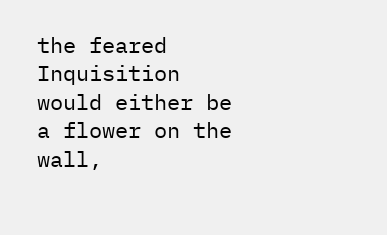the feared Inquisition would either be a flower on the wall,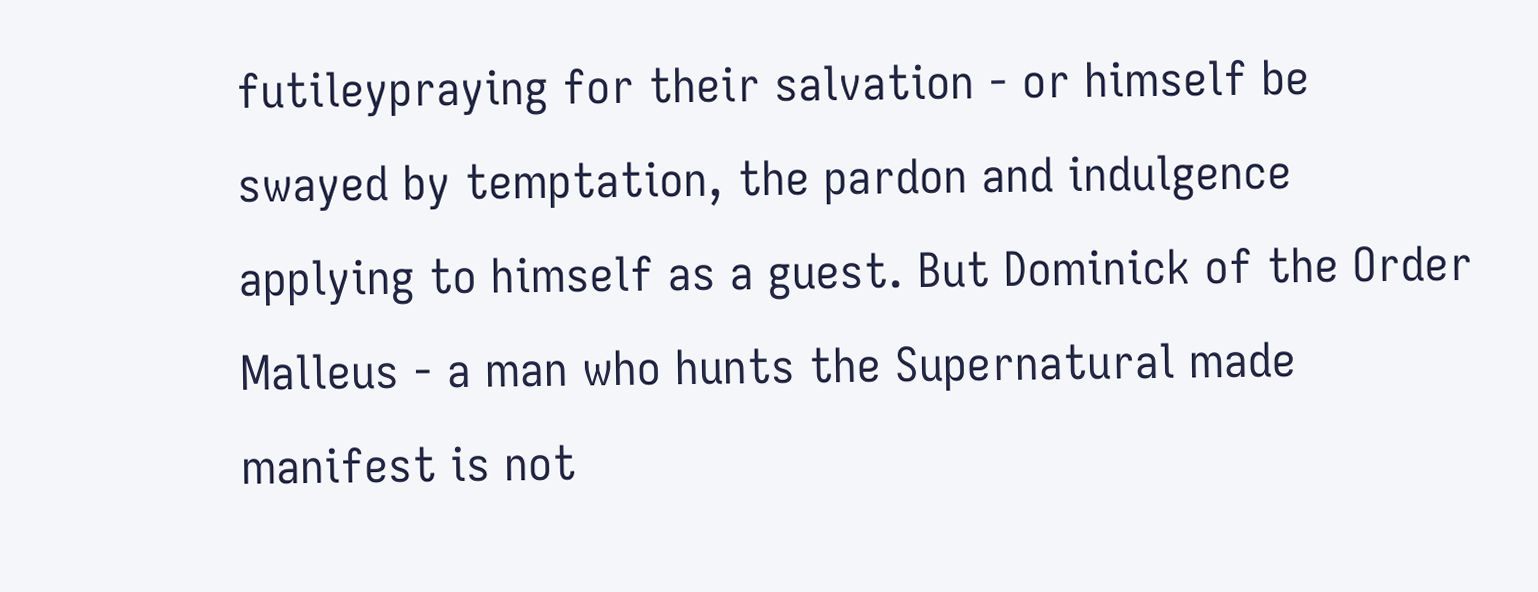futileypraying for their salvation - or himself be swayed by temptation, the pardon and indulgence applying to himself as a guest. But Dominick of the Order Malleus - a man who hunts the Supernatural made manifest is not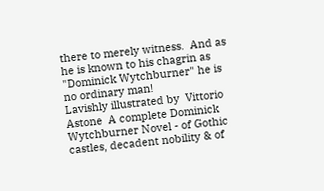there to merely witness.  And as he is known to his chagrin as "Dominick Wytchburner" he is no ordinary man!
Lavishly illustrated by  Vittorio Astone  A complete Dominick Wytchburner Novel - of Gothic castles, decadent nobility & of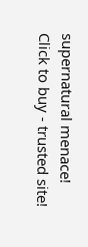supernatural menace!
Click to buy - trusted site!